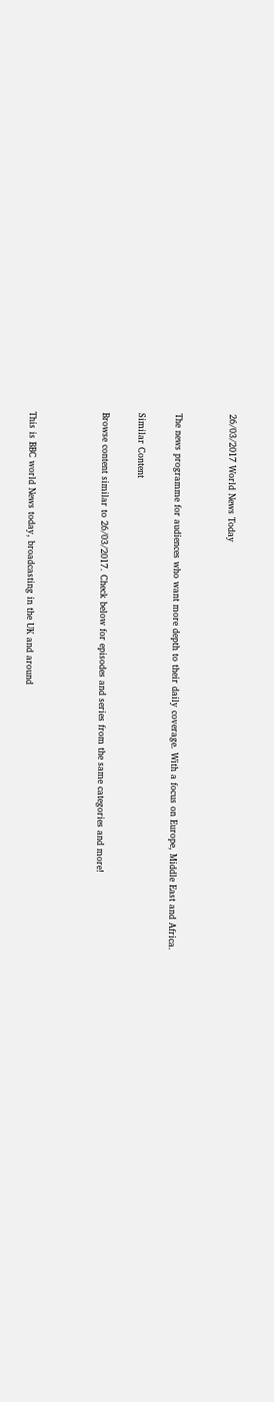26/03/2017 World News Today


The news programme for audiences who want more depth to their daily coverage. With a focus on Europe, Middle East and Africa.

Similar Content

Browse content similar to 26/03/2017. Check below for episodes and series from the same categories and more!



This is BBC world News today, broadcasting in the UK and around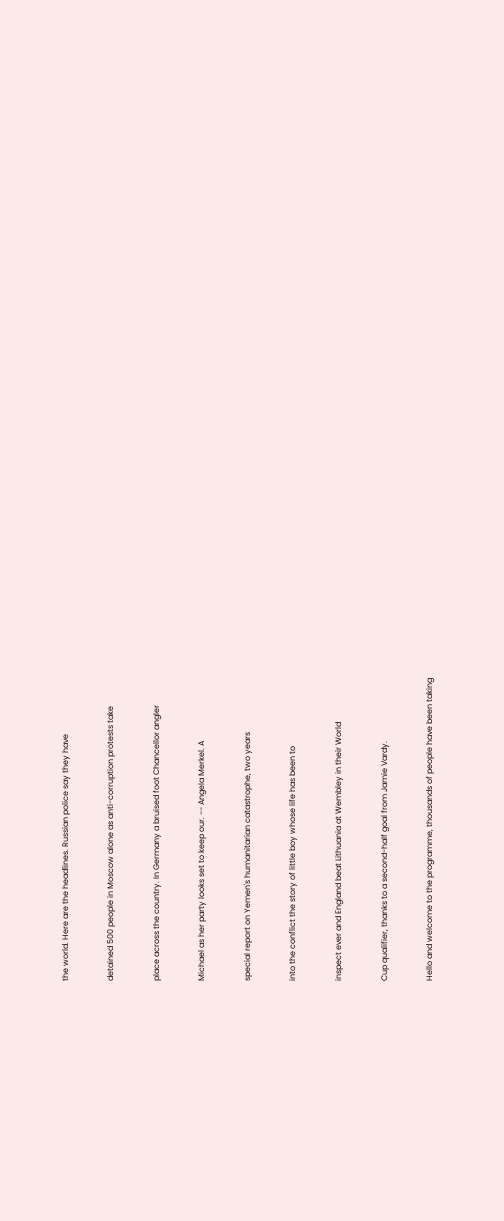the world. Here are the headlines. Russian police say they have


detained 500 people in Moscow alone as anti-corruption protests take


place across the country. In Germany a bruised foot Chancellor angler


Michael as her party looks set to keep our. -- Angela Merkel. A


special report on Yemen's humanitarian catastrophe, two years


into the conflict the story of little boy whose life has been to


inspect ever and England beat Lithuania at Wembley in their World


Cup qualifier, thanks to a second-half goal from Jamie Vardy.


Hello and welcome to the programme, thousands of people have been taking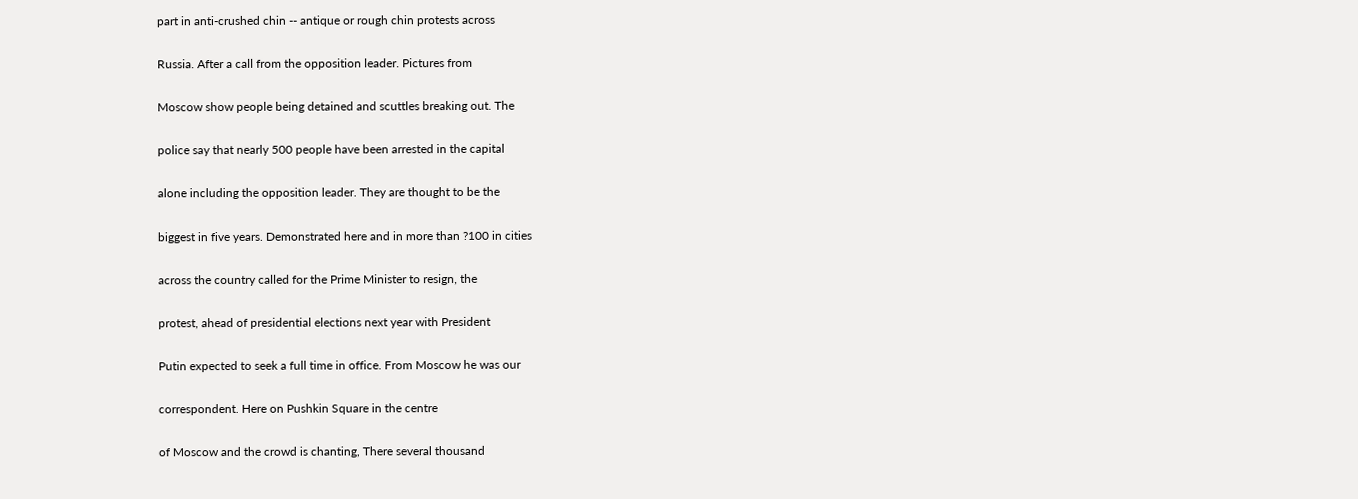part in anti-crushed chin -- antique or rough chin protests across


Russia. After a call from the opposition leader. Pictures from


Moscow show people being detained and scuttles breaking out. The


police say that nearly 500 people have been arrested in the capital


alone including the opposition leader. They are thought to be the


biggest in five years. Demonstrated here and in more than ?100 in cities


across the country called for the Prime Minister to resign, the


protest, ahead of presidential elections next year with President


Putin expected to seek a full time in office. From Moscow he was our


correspondent. Here on Pushkin Square in the centre


of Moscow and the crowd is chanting, There several thousand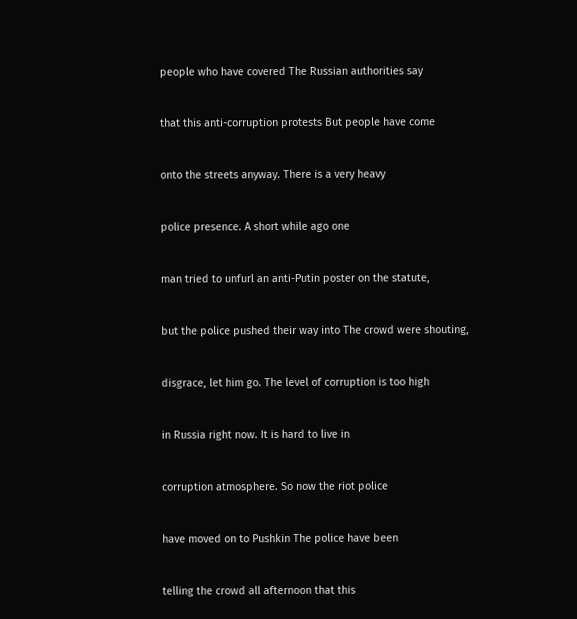people who have covered The Russian authorities say


that this anti-corruption protests But people have come


onto the streets anyway. There is a very heavy


police presence. A short while ago one


man tried to unfurl an anti-Putin poster on the statute,


but the police pushed their way into The crowd were shouting,


disgrace, let him go. The level of corruption is too high


in Russia right now. It is hard to live in


corruption atmosphere. So now the riot police


have moved on to Pushkin The police have been


telling the crowd all afternoon that this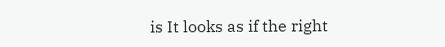is It looks as if the right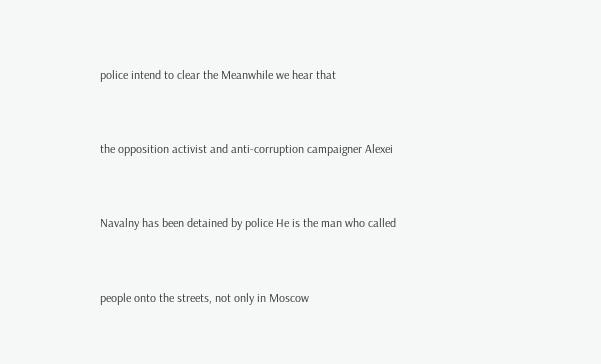police intend to clear the Meanwhile we hear that


the opposition activist and anti-corruption campaigner Alexei


Navalny has been detained by police He is the man who called


people onto the streets, not only in Moscow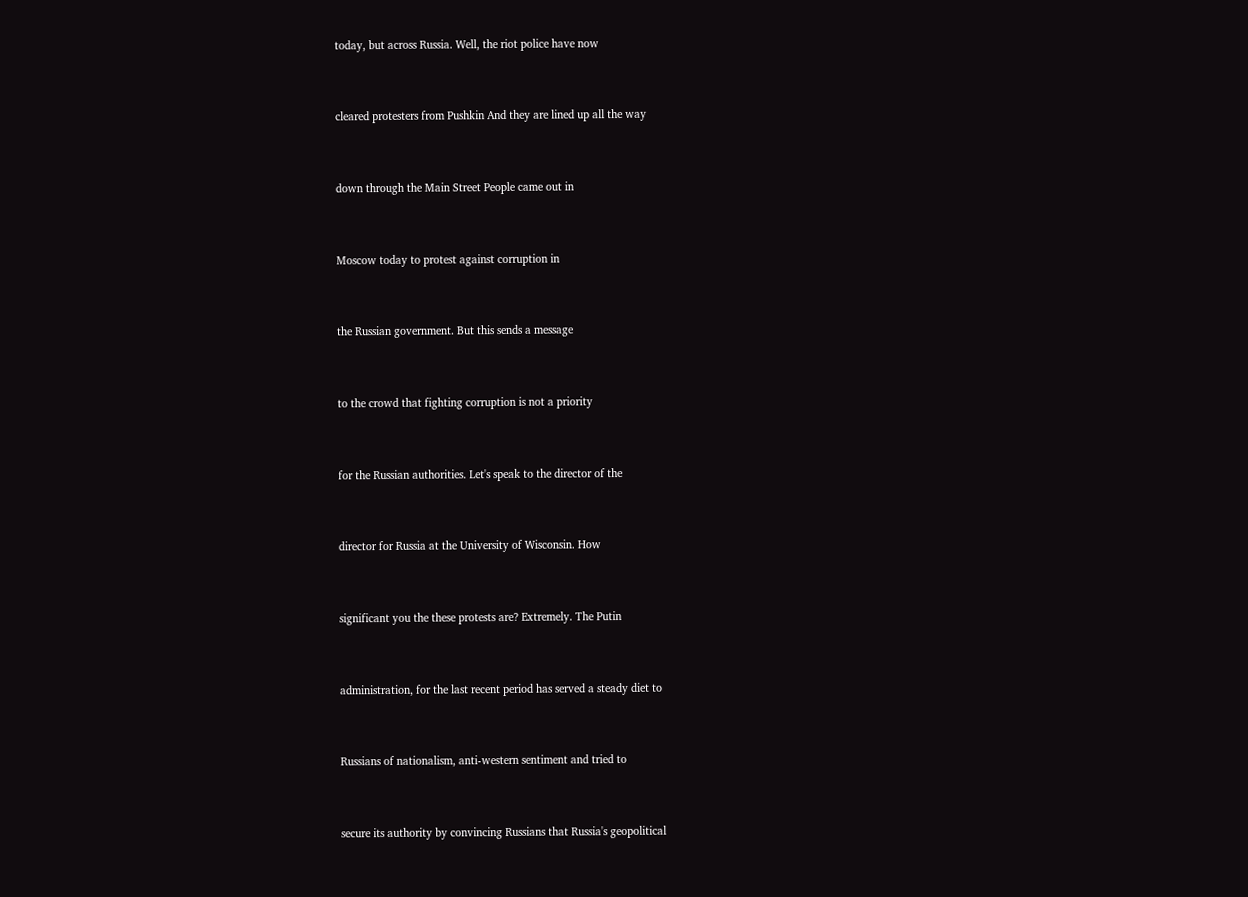today, but across Russia. Well, the riot police have now


cleared protesters from Pushkin And they are lined up all the way


down through the Main Street People came out in


Moscow today to protest against corruption in


the Russian government. But this sends a message


to the crowd that fighting corruption is not a priority


for the Russian authorities. Let's speak to the director of the


director for Russia at the University of Wisconsin. How


significant you the these protests are? Extremely. The Putin


administration, for the last recent period has served a steady diet to


Russians of nationalism, anti-western sentiment and tried to


secure its authority by convincing Russians that Russia's geopolitical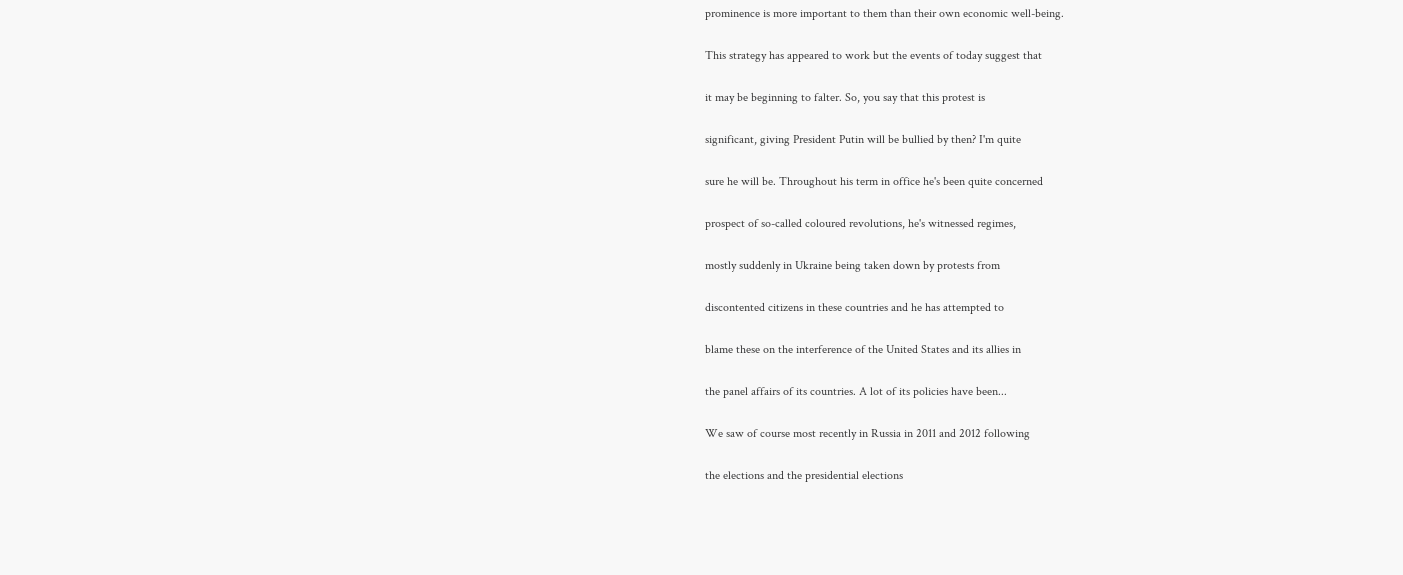prominence is more important to them than their own economic well-being.


This strategy has appeared to work but the events of today suggest that


it may be beginning to falter. So, you say that this protest is


significant, giving President Putin will be bullied by then? I'm quite


sure he will be. Throughout his term in office he's been quite concerned


prospect of so-called coloured revolutions, he's witnessed regimes,


mostly suddenly in Ukraine being taken down by protests from


discontented citizens in these countries and he has attempted to


blame these on the interference of the United States and its allies in


the panel affairs of its countries. A lot of its policies have been...


We saw of course most recently in Russia in 2011 and 2012 following


the elections and the presidential elections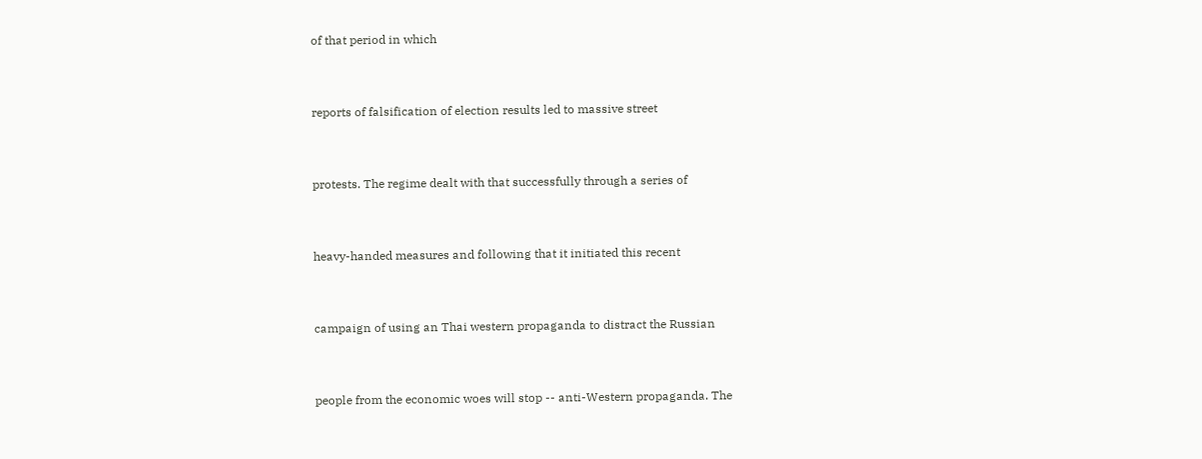of that period in which


reports of falsification of election results led to massive street


protests. The regime dealt with that successfully through a series of


heavy-handed measures and following that it initiated this recent


campaign of using an Thai western propaganda to distract the Russian


people from the economic woes will stop -- anti-Western propaganda. The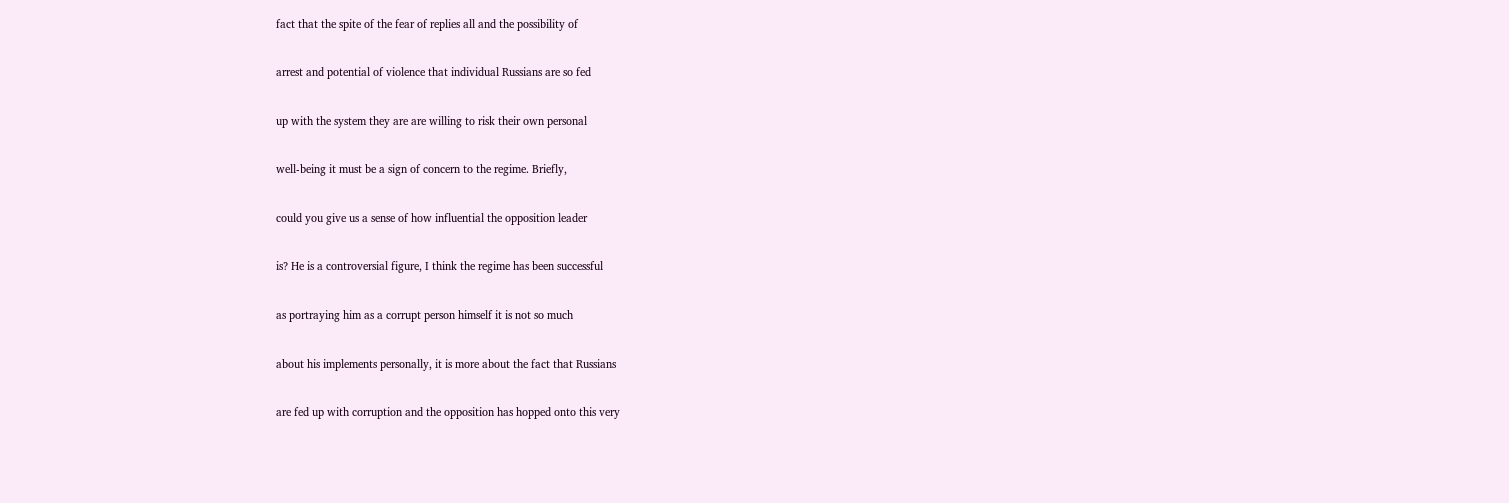fact that the spite of the fear of replies all and the possibility of


arrest and potential of violence that individual Russians are so fed


up with the system they are are willing to risk their own personal


well-being it must be a sign of concern to the regime. Briefly,


could you give us a sense of how influential the opposition leader


is? He is a controversial figure, I think the regime has been successful


as portraying him as a corrupt person himself it is not so much


about his implements personally, it is more about the fact that Russians


are fed up with corruption and the opposition has hopped onto this very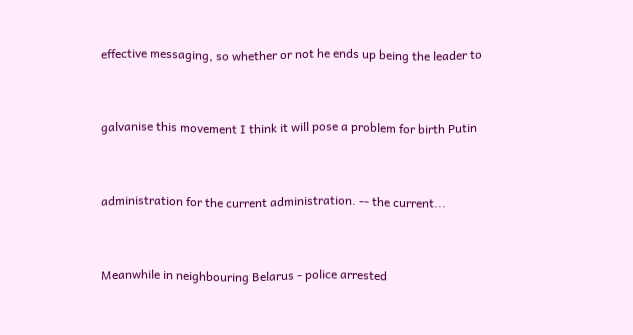effective messaging, so whether or not he ends up being the leader to


galvanise this movement I think it will pose a problem for birth Putin


administration for the current administration. -- the current...


Meanwhile in neighbouring Belarus - police arrested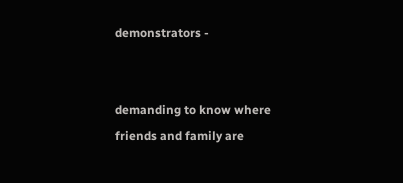demonstrators -


demanding to know where friends and family are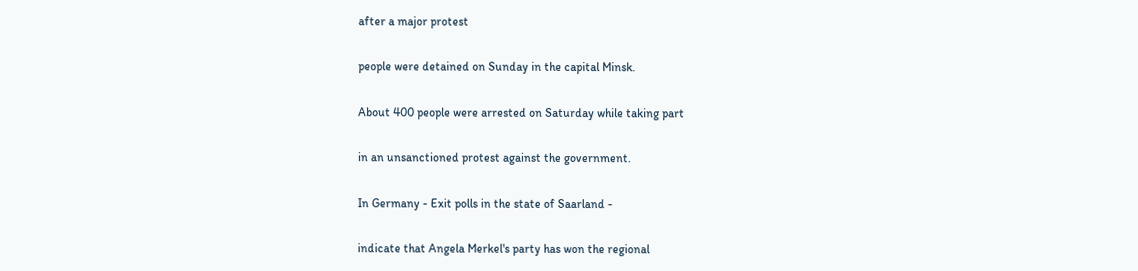after a major protest


people were detained on Sunday in the capital Minsk.


About 400 people were arrested on Saturday while taking part


in an unsanctioned protest against the government.


In Germany - Exit polls in the state of Saarland -


indicate that Angela Merkel's party has won the regional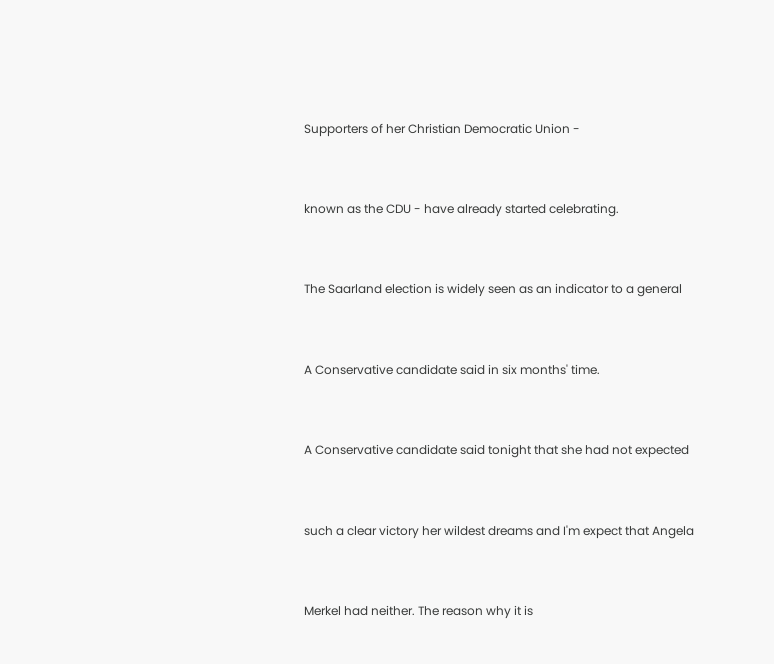Supporters of her Christian Democratic Union -


known as the CDU - have already started celebrating.


The Saarland election is widely seen as an indicator to a general


A Conservative candidate said in six months' time.


A Conservative candidate said tonight that she had not expected


such a clear victory her wildest dreams and I'm expect that Angela


Merkel had neither. The reason why it is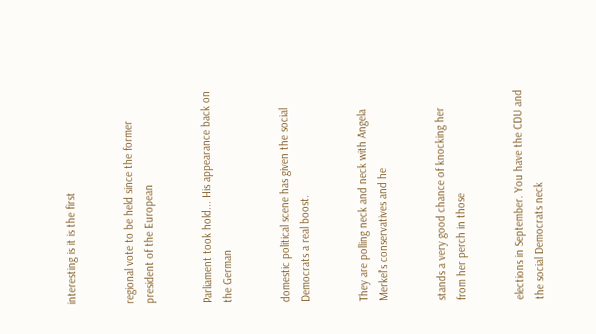interesting is it is the first


regional vote to be held since the former president of the European


Parliament took hold... His appearance back on the German


domestic political scene has given the social Democrats a real boost.


They are polling neck and neck with Angela Merkel's conservatives and he


stands a very good chance of knocking her from her perch in those


elections in September. You have the CDU and the social Democrats neck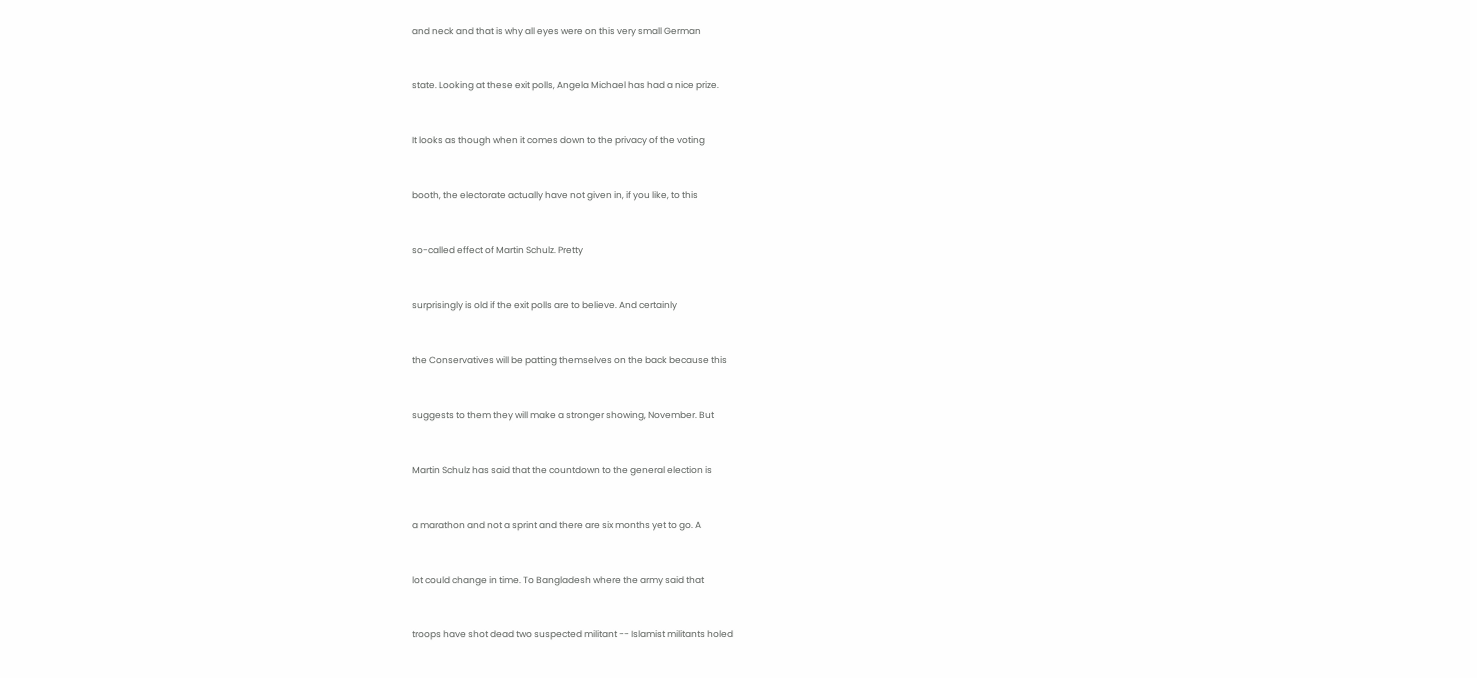and neck and that is why all eyes were on this very small German


state. Looking at these exit polls, Angela Michael has had a nice prize.


It looks as though when it comes down to the privacy of the voting


booth, the electorate actually have not given in, if you like, to this


so-called effect of Martin Schulz. Pretty


surprisingly is old if the exit polls are to believe. And certainly


the Conservatives will be patting themselves on the back because this


suggests to them they will make a stronger showing, November. But


Martin Schulz has said that the countdown to the general election is


a marathon and not a sprint and there are six months yet to go. A


lot could change in time. To Bangladesh where the army said that


troops have shot dead two suspected militant -- Islamist militants holed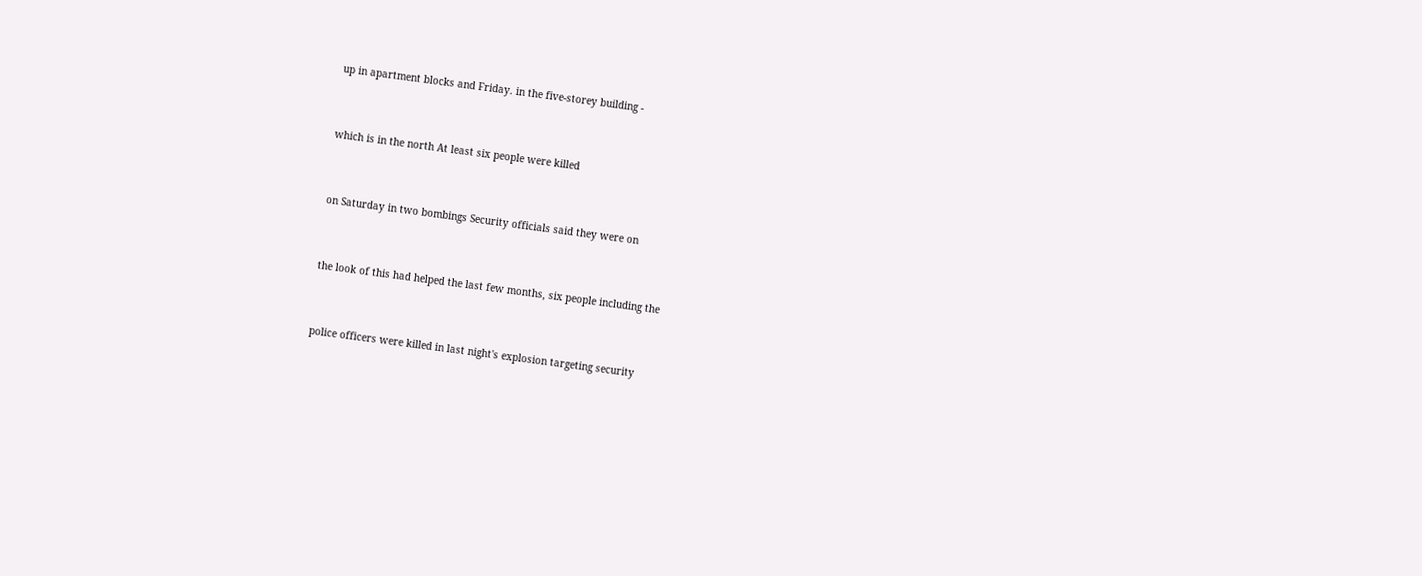up in apartment blocks and Friday. in the five-storey building -


which is in the north At least six people were killed


on Saturday in two bombings Security officials said they were on


the look of this had helped the last few months, six people including the


police officers were killed in last night's explosion targeting security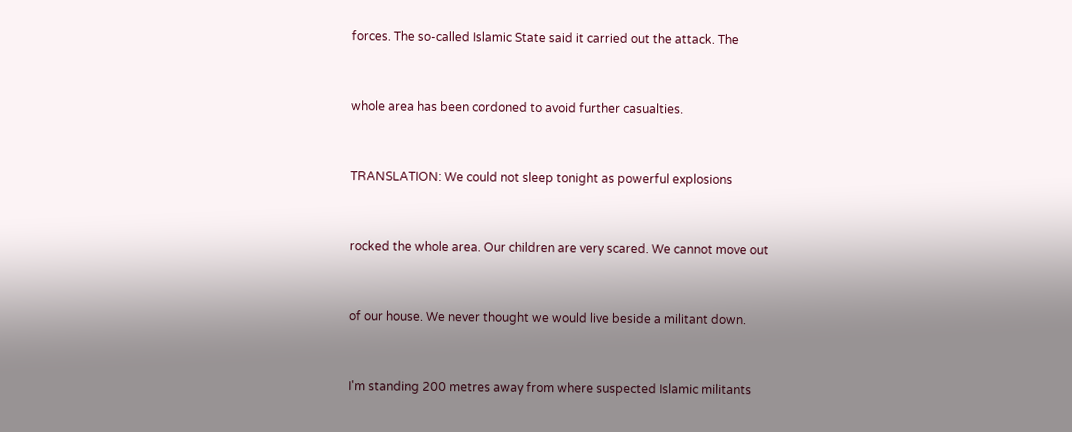forces. The so-called Islamic State said it carried out the attack. The


whole area has been cordoned to avoid further casualties.


TRANSLATION: We could not sleep tonight as powerful explosions


rocked the whole area. Our children are very scared. We cannot move out


of our house. We never thought we would live beside a militant down.


I'm standing 200 metres away from where suspected Islamic militants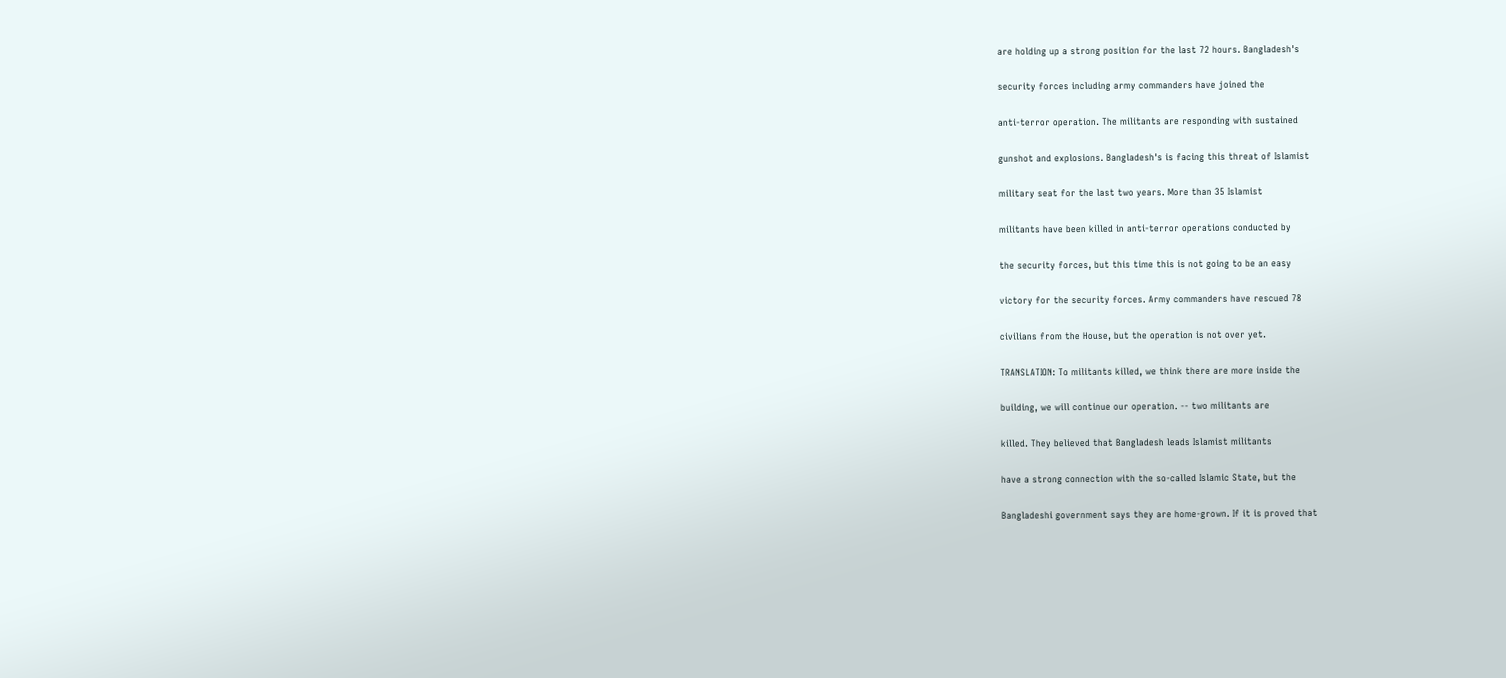are holding up a strong position for the last 72 hours. Bangladesh's


security forces including army commanders have joined the


anti-terror operation. The militants are responding with sustained


gunshot and explosions. Bangladesh's is facing this threat of Islamist


military seat for the last two years. More than 35 Islamist


militants have been killed in anti-terror operations conducted by


the security forces, but this time this is not going to be an easy


victory for the security forces. Army commanders have rescued 78


civilians from the House, but the operation is not over yet.


TRANSLATION: To militants killed, we think there are more inside the


building, we will continue our operation. -- two militants are


killed. They believed that Bangladesh leads Islamist militants


have a strong connection with the so-called Islamic State, but the


Bangladeshi government says they are home-grown. If it is proved that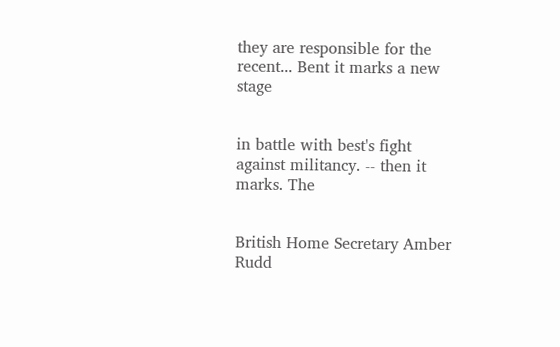they are responsible for the recent... Bent it marks a new stage


in battle with best's fight against militancy. -- then it marks. The


British Home Secretary Amber Rudd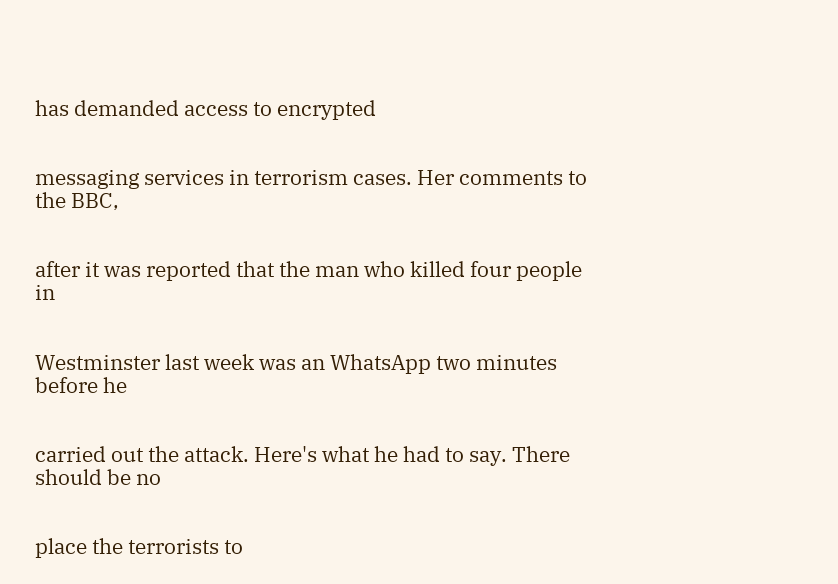has demanded access to encrypted


messaging services in terrorism cases. Her comments to the BBC,


after it was reported that the man who killed four people in


Westminster last week was an WhatsApp two minutes before he


carried out the attack. Here's what he had to say. There should be no


place the terrorists to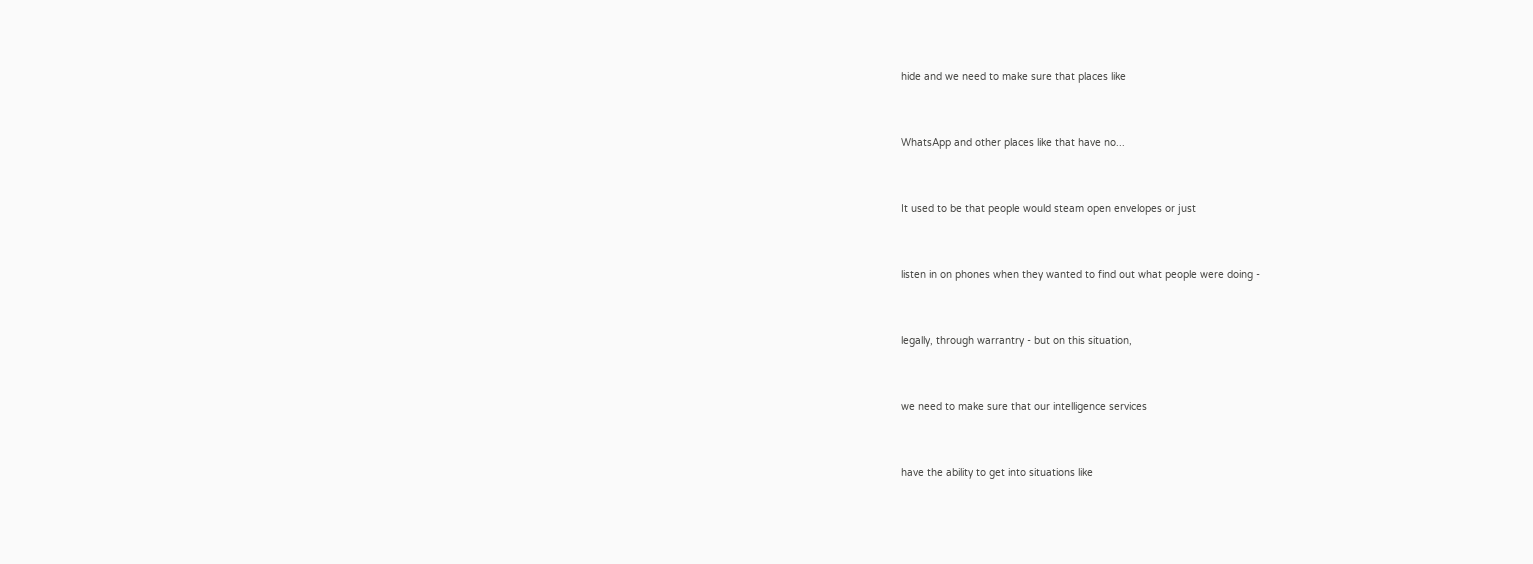hide and we need to make sure that places like


WhatsApp and other places like that have no...


It used to be that people would steam open envelopes or just


listen in on phones when they wanted to find out what people were doing -


legally, through warrantry - but on this situation,


we need to make sure that our intelligence services


have the ability to get into situations like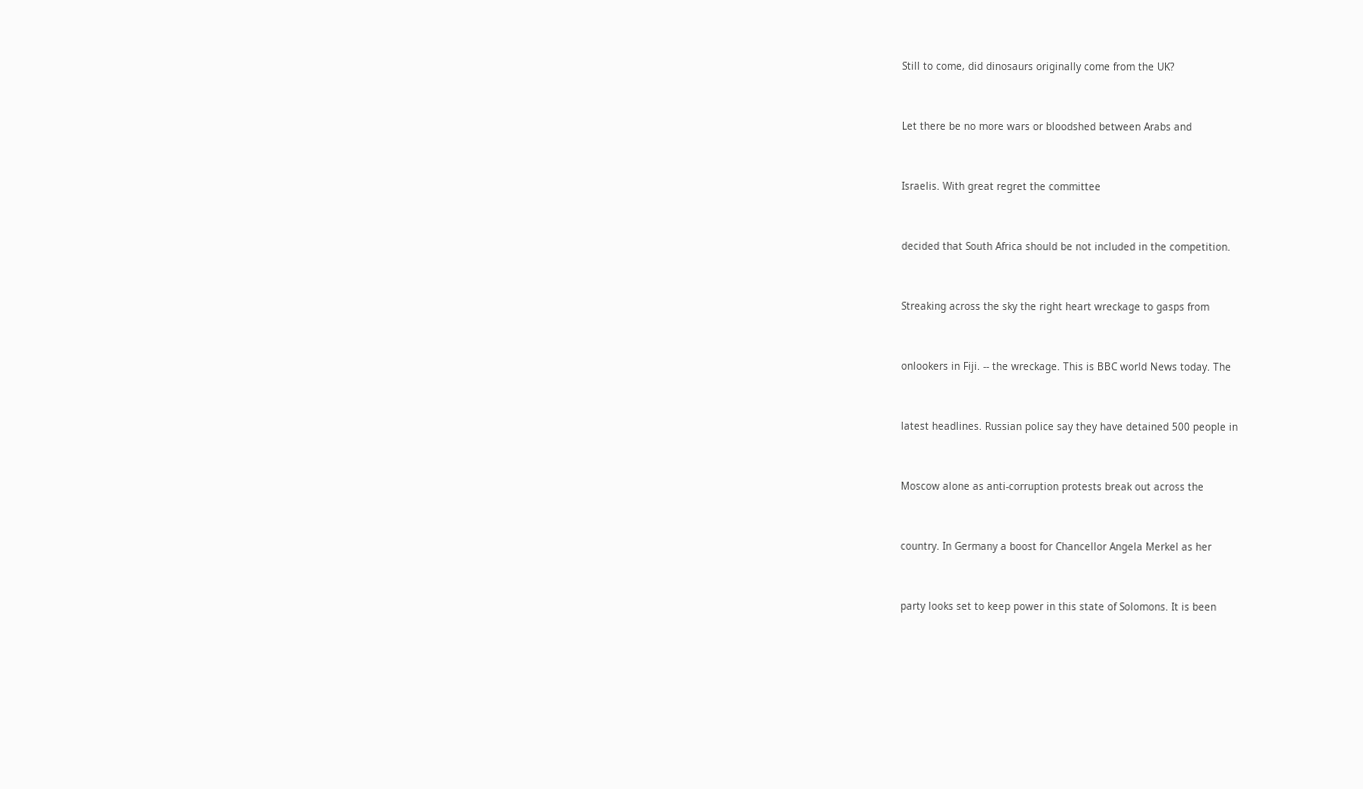Still to come, did dinosaurs originally come from the UK?


Let there be no more wars or bloodshed between Arabs and


Israelis. With great regret the committee


decided that South Africa should be not included in the competition.


Streaking across the sky the right heart wreckage to gasps from


onlookers in Fiji. -- the wreckage. This is BBC world News today. The


latest headlines. Russian police say they have detained 500 people in


Moscow alone as anti-corruption protests break out across the


country. In Germany a boost for Chancellor Angela Merkel as her


party looks set to keep power in this state of Solomons. It is been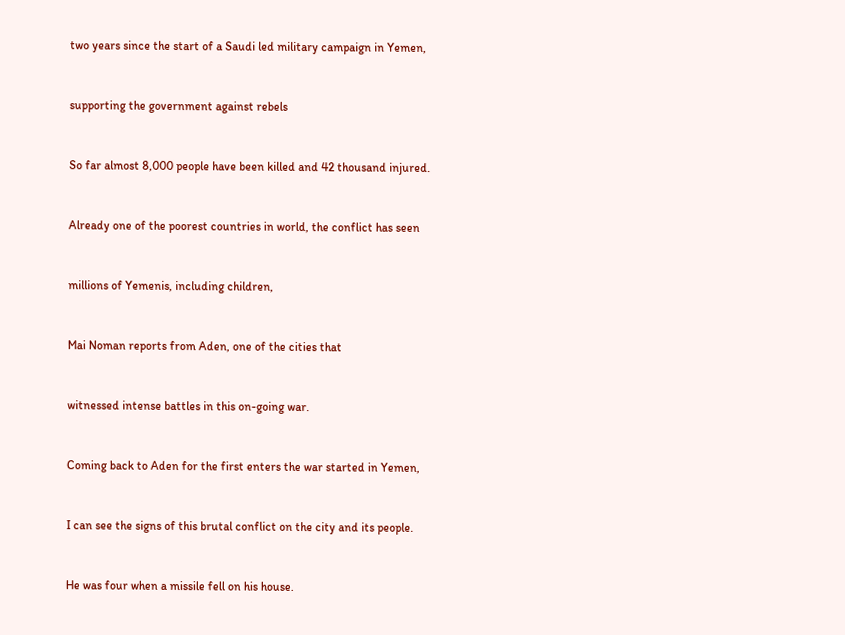two years since the start of a Saudi led military campaign in Yemen,


supporting the government against rebels


So far almost 8,000 people have been killed and 42 thousand injured.


Already one of the poorest countries in world, the conflict has seen


millions of Yemenis, including children,


Mai Noman reports from Aden, one of the cities that


witnessed intense battles in this on-going war.


Coming back to Aden for the first enters the war started in Yemen,


I can see the signs of this brutal conflict on the city and its people.


He was four when a missile fell on his house.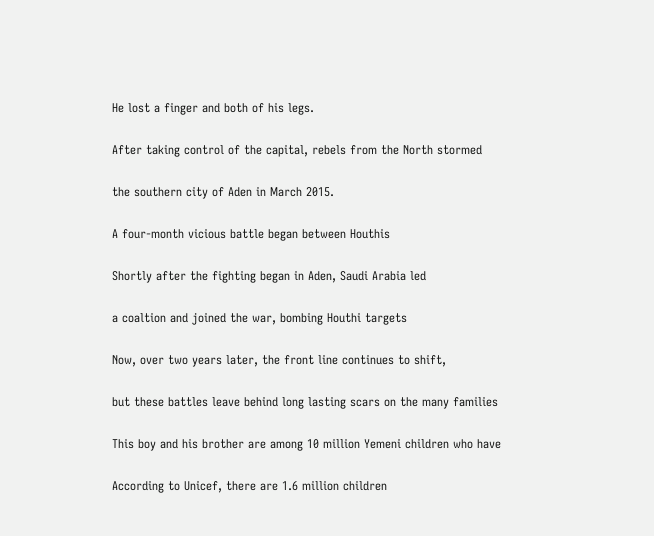He lost a finger and both of his legs.


After taking control of the capital, rebels from the North stormed


the southern city of Aden in March 2015.


A four-month vicious battle began between Houthis


Shortly after the fighting began in Aden, Saudi Arabia led


a coaltion and joined the war, bombing Houthi targets


Now, over two years later, the front line continues to shift,


but these battles leave behind long lasting scars on the many families


This boy and his brother are among 10 million Yemeni children who have


According to Unicef, there are 1.6 million children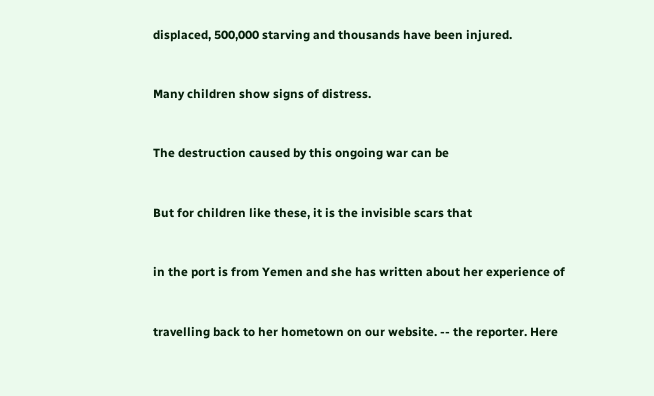displaced, 500,000 starving and thousands have been injured.


Many children show signs of distress.


The destruction caused by this ongoing war can be


But for children like these, it is the invisible scars that


in the port is from Yemen and she has written about her experience of


travelling back to her hometown on our website. -- the reporter. Here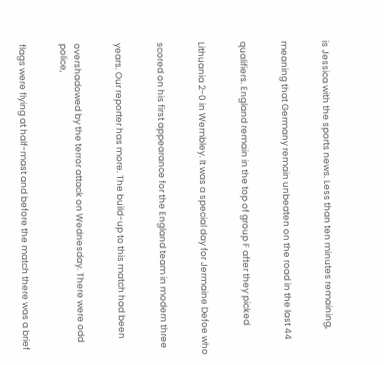is Jessica with the sports news. Less than ten minutes remaining,


meaning that Germany remain unbeaten on the road in the last 44


qualifiers. England remain in the top of group F after they picked


Lithuania 2-0 in Wembley. It was a special day for Jermaine Defoe who


scored on his first appearance for the England team in modern three


years. Our reporter has more. The build-up to this match had been


overshadowed by the terror attack on Wednesday. There were odd police,


flags were flying at half-mast and before the match there was a brief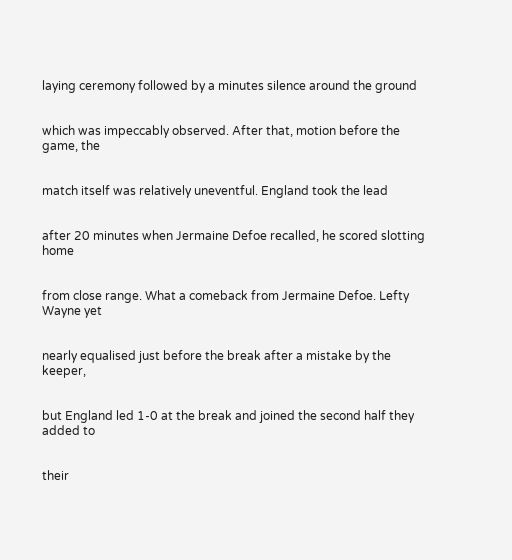laying ceremony followed by a minutes silence around the ground


which was impeccably observed. After that, motion before the game, the


match itself was relatively uneventful. England took the lead


after 20 minutes when Jermaine Defoe recalled, he scored slotting home


from close range. What a comeback from Jermaine Defoe. Lefty Wayne yet


nearly equalised just before the break after a mistake by the keeper,


but England led 1-0 at the break and joined the second half they added to


their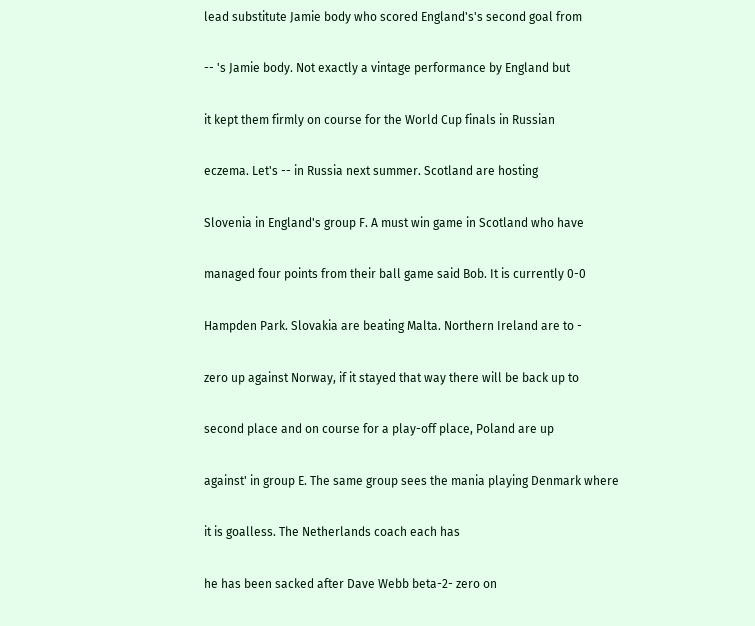lead substitute Jamie body who scored England's's second goal from


-- 's Jamie body. Not exactly a vintage performance by England but


it kept them firmly on course for the World Cup finals in Russian


eczema. Let's -- in Russia next summer. Scotland are hosting


Slovenia in England's group F. A must win game in Scotland who have


managed four points from their ball game said Bob. It is currently 0-0


Hampden Park. Slovakia are beating Malta. Northern Ireland are to -


zero up against Norway, if it stayed that way there will be back up to


second place and on course for a play-off place, Poland are up


against' in group E. The same group sees the mania playing Denmark where


it is goalless. The Netherlands coach each has


he has been sacked after Dave Webb beta-2- zero on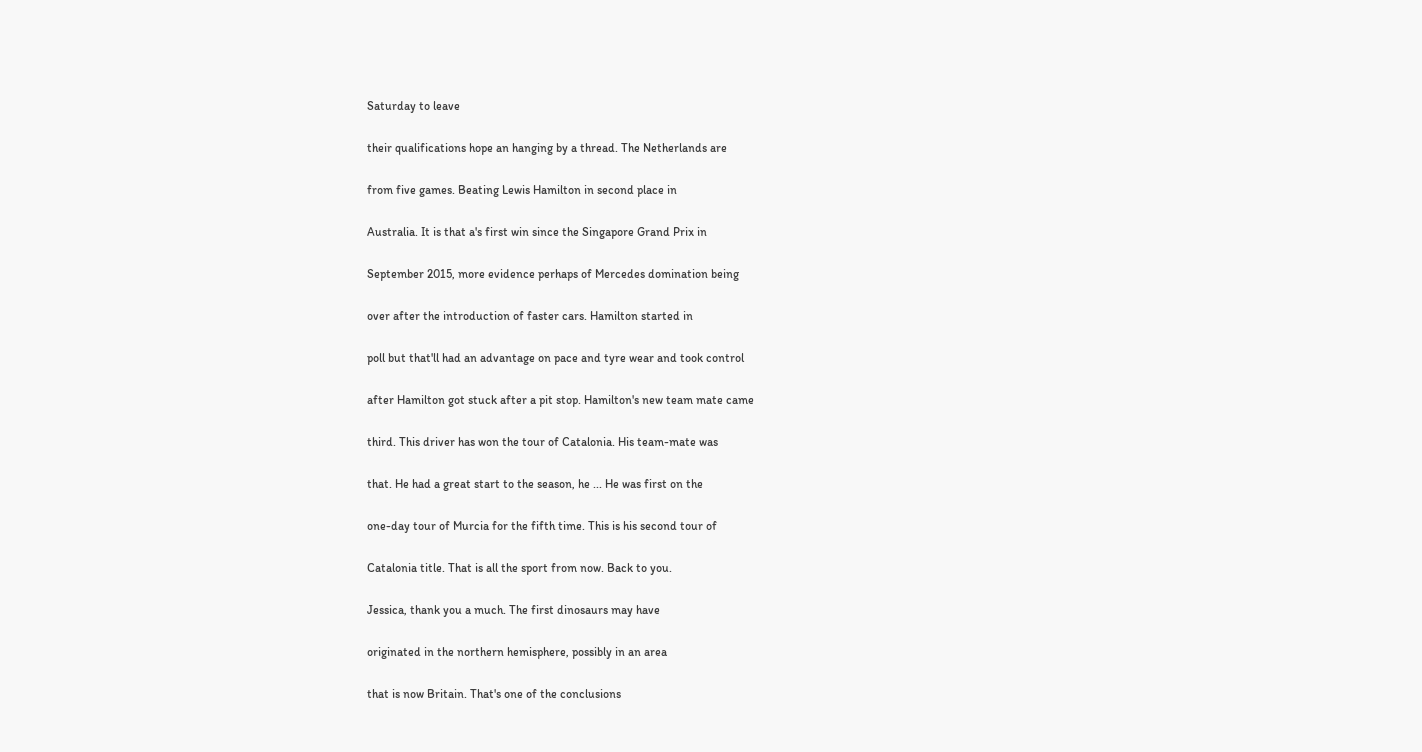Saturday to leave


their qualifications hope an hanging by a thread. The Netherlands are


from five games. Beating Lewis Hamilton in second place in


Australia. It is that a's first win since the Singapore Grand Prix in


September 2015, more evidence perhaps of Mercedes domination being


over after the introduction of faster cars. Hamilton started in


poll but that'll had an advantage on pace and tyre wear and took control


after Hamilton got stuck after a pit stop. Hamilton's new team mate came


third. This driver has won the tour of Catalonia. His team-mate was


that. He had a great start to the season, he ... He was first on the


one-day tour of Murcia for the fifth time. This is his second tour of


Catalonia title. That is all the sport from now. Back to you.


Jessica, thank you a much. The first dinosaurs may have


originated in the northern hemisphere, possibly in an area


that is now Britain. That's one of the conclusions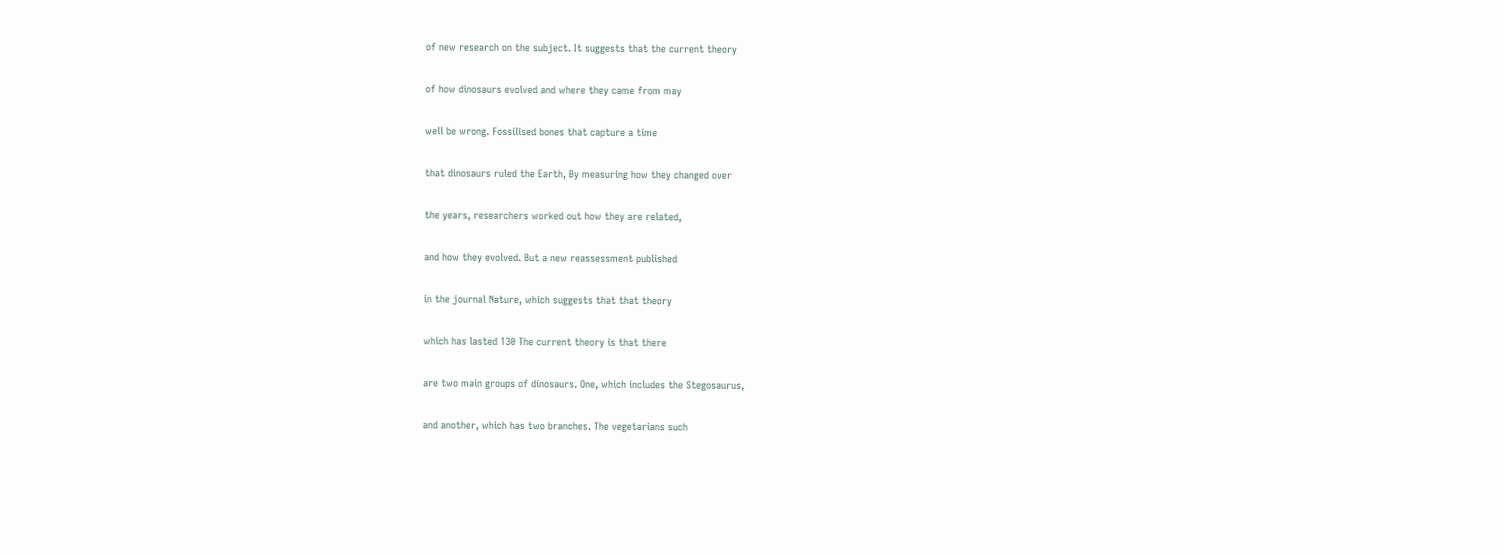of new research on the subject. It suggests that the current theory


of how dinosaurs evolved and where they came from may


well be wrong. Fossilised bones that capture a time


that dinosaurs ruled the Earth, By measuring how they changed over


the years, researchers worked out how they are related,


and how they evolved. But a new reassessment published


in the journal Nature, which suggests that that theory


which has lasted 130 The current theory is that there


are two main groups of dinosaurs. One, which includes the Stegosaurus,


and another, which has two branches. The vegetarians such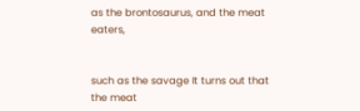as the brontosaurus, and the meat eaters,


such as the savage It turns out that the meat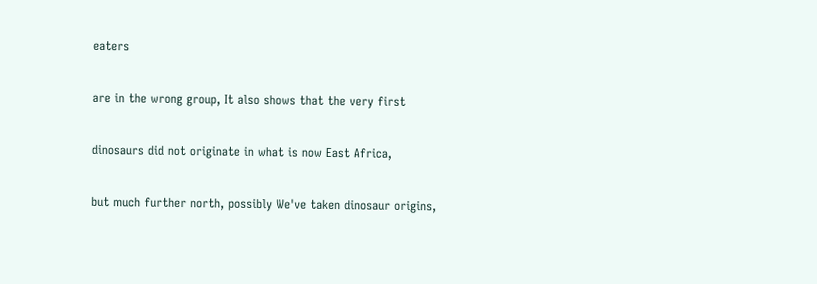eaters


are in the wrong group, It also shows that the very first


dinosaurs did not originate in what is now East Africa,


but much further north, possibly We've taken dinosaur origins,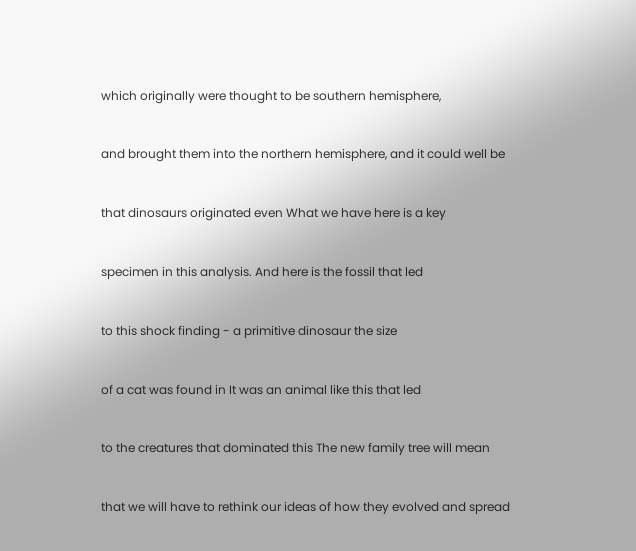which originally were thought to be southern hemisphere,


and brought them into the northern hemisphere, and it could well be


that dinosaurs originated even What we have here is a key


specimen in this analysis. And here is the fossil that led


to this shock finding - a primitive dinosaur the size


of a cat was found in It was an animal like this that led


to the creatures that dominated this The new family tree will mean


that we will have to rethink our ideas of how they evolved and spread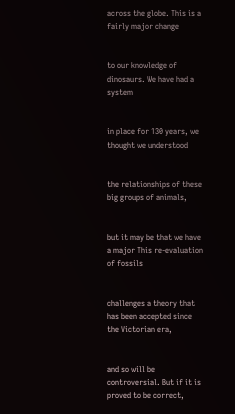across the globe. This is a fairly major change


to our knowledge of dinosaurs. We have had a system


in place for 130 years, we thought we understood


the relationships of these big groups of animals,


but it may be that we have a major This re-evaluation of fossils


challenges a theory that has been accepted since the Victorian era,


and so will be controversial. But if it is proved to be correct,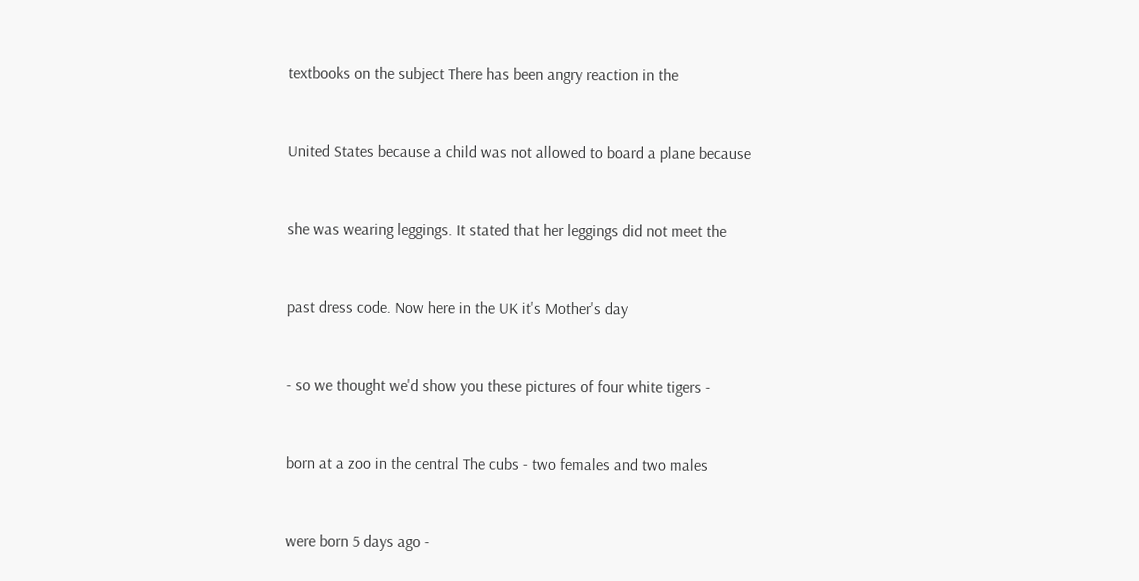textbooks on the subject There has been angry reaction in the


United States because a child was not allowed to board a plane because


she was wearing leggings. It stated that her leggings did not meet the


past dress code. Now here in the UK it's Mother's day


- so we thought we'd show you these pictures of four white tigers -


born at a zoo in the central The cubs - two females and two males


were born 5 days ago -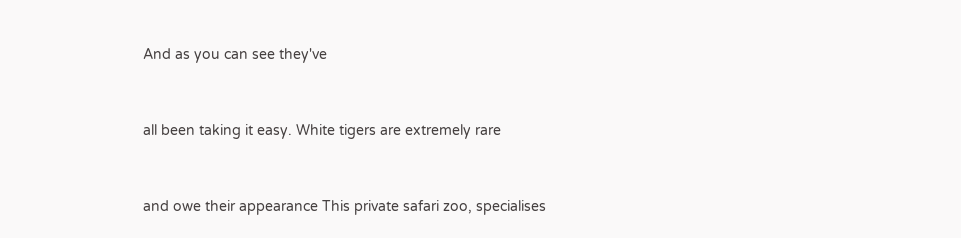And as you can see they've


all been taking it easy. White tigers are extremely rare


and owe their appearance This private safari zoo, specialises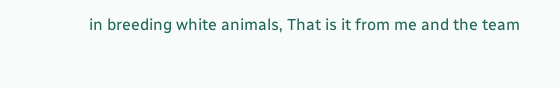in breeding white animals, That is it from me and the team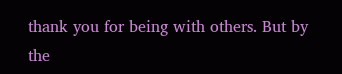thank you for being with others. But by the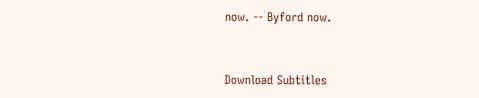now. -- Byford now.


Download Subtitles